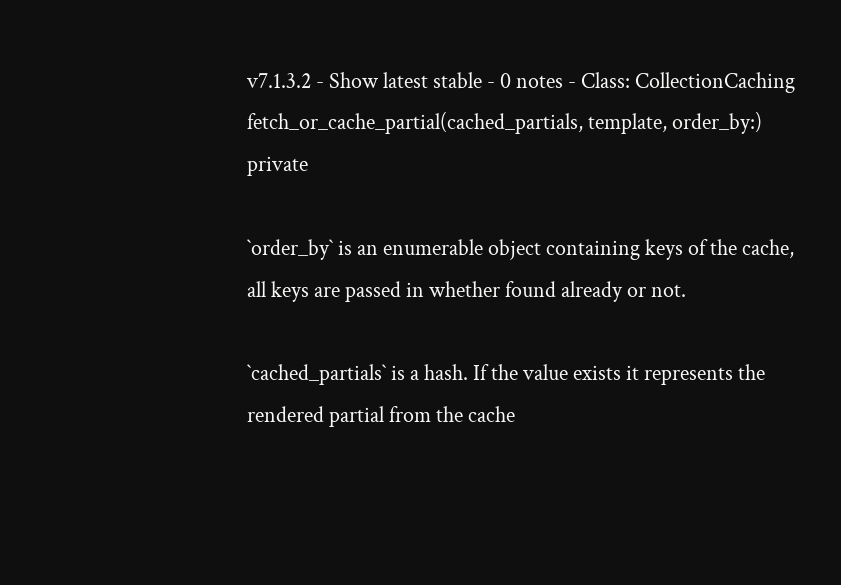v7.1.3.2 - Show latest stable - 0 notes - Class: CollectionCaching
fetch_or_cache_partial(cached_partials, template, order_by:) private

`order_by` is an enumerable object containing keys of the cache, all keys are passed in whether found already or not.

`cached_partials` is a hash. If the value exists it represents the rendered partial from the cache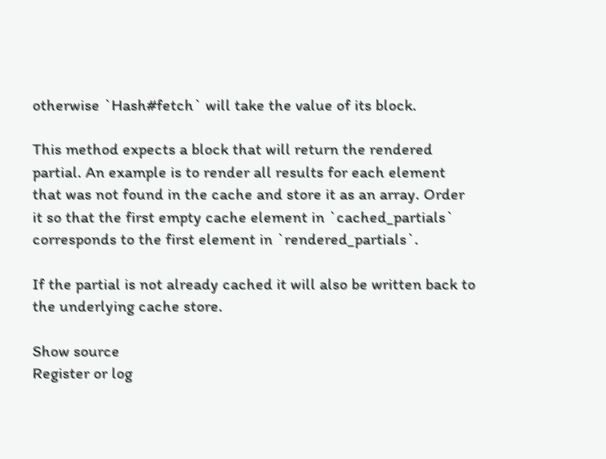otherwise `Hash#fetch` will take the value of its block.

This method expects a block that will return the rendered partial. An example is to render all results for each element that was not found in the cache and store it as an array. Order it so that the first empty cache element in `cached_partials` corresponds to the first element in `rendered_partials`.

If the partial is not already cached it will also be written back to the underlying cache store.

Show source
Register or log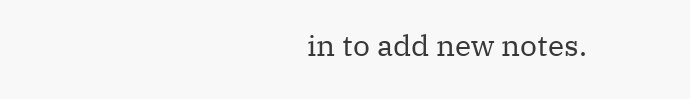in to add new notes.